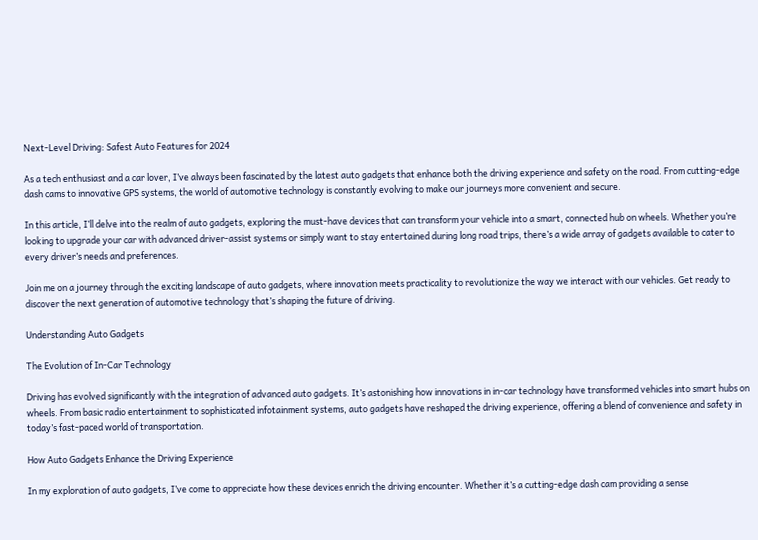Next-Level Driving: Safest Auto Features for 2024

As a tech enthusiast and a car lover, I’ve always been fascinated by the latest auto gadgets that enhance both the driving experience and safety on the road. From cutting-edge dash cams to innovative GPS systems, the world of automotive technology is constantly evolving to make our journeys more convenient and secure.

In this article, I’ll delve into the realm of auto gadgets, exploring the must-have devices that can transform your vehicle into a smart, connected hub on wheels. Whether you’re looking to upgrade your car with advanced driver-assist systems or simply want to stay entertained during long road trips, there’s a wide array of gadgets available to cater to every driver’s needs and preferences.

Join me on a journey through the exciting landscape of auto gadgets, where innovation meets practicality to revolutionize the way we interact with our vehicles. Get ready to discover the next generation of automotive technology that’s shaping the future of driving.

Understanding Auto Gadgets

The Evolution of In-Car Technology

Driving has evolved significantly with the integration of advanced auto gadgets. It’s astonishing how innovations in in-car technology have transformed vehicles into smart hubs on wheels. From basic radio entertainment to sophisticated infotainment systems, auto gadgets have reshaped the driving experience, offering a blend of convenience and safety in today’s fast-paced world of transportation.

How Auto Gadgets Enhance the Driving Experience

In my exploration of auto gadgets, I’ve come to appreciate how these devices enrich the driving encounter. Whether it’s a cutting-edge dash cam providing a sense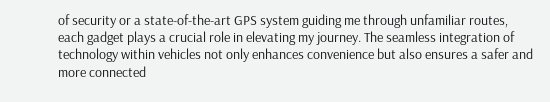of security or a state-of-the-art GPS system guiding me through unfamiliar routes, each gadget plays a crucial role in elevating my journey. The seamless integration of technology within vehicles not only enhances convenience but also ensures a safer and more connected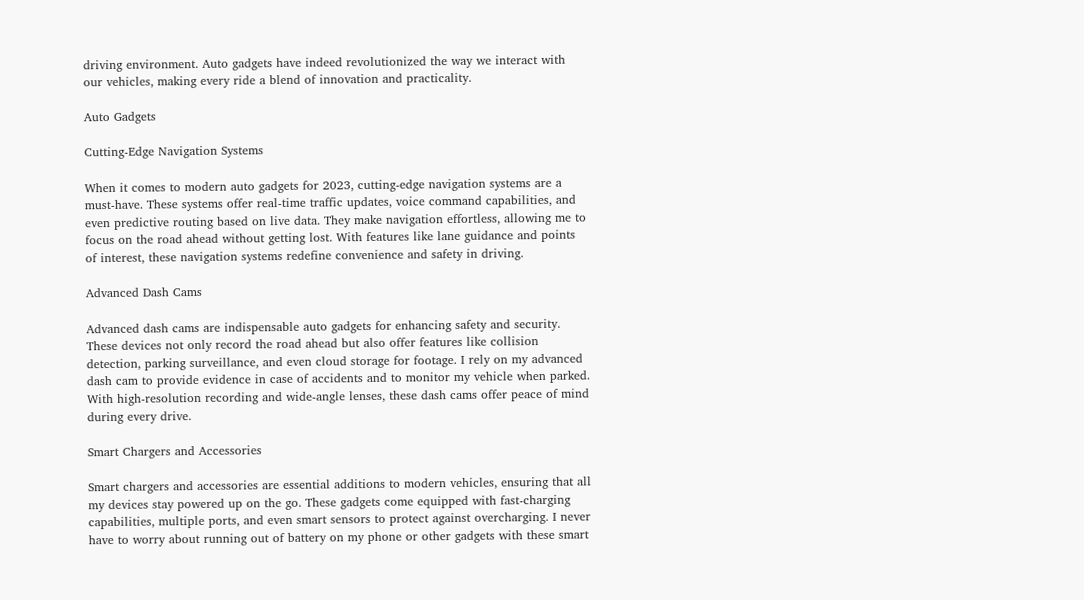driving environment. Auto gadgets have indeed revolutionized the way we interact with our vehicles, making every ride a blend of innovation and practicality.

Auto Gadgets

Cutting-Edge Navigation Systems

When it comes to modern auto gadgets for 2023, cutting-edge navigation systems are a must-have. These systems offer real-time traffic updates, voice command capabilities, and even predictive routing based on live data. They make navigation effortless, allowing me to focus on the road ahead without getting lost. With features like lane guidance and points of interest, these navigation systems redefine convenience and safety in driving.

Advanced Dash Cams

Advanced dash cams are indispensable auto gadgets for enhancing safety and security. These devices not only record the road ahead but also offer features like collision detection, parking surveillance, and even cloud storage for footage. I rely on my advanced dash cam to provide evidence in case of accidents and to monitor my vehicle when parked. With high-resolution recording and wide-angle lenses, these dash cams offer peace of mind during every drive.

Smart Chargers and Accessories

Smart chargers and accessories are essential additions to modern vehicles, ensuring that all my devices stay powered up on the go. These gadgets come equipped with fast-charging capabilities, multiple ports, and even smart sensors to protect against overcharging. I never have to worry about running out of battery on my phone or other gadgets with these smart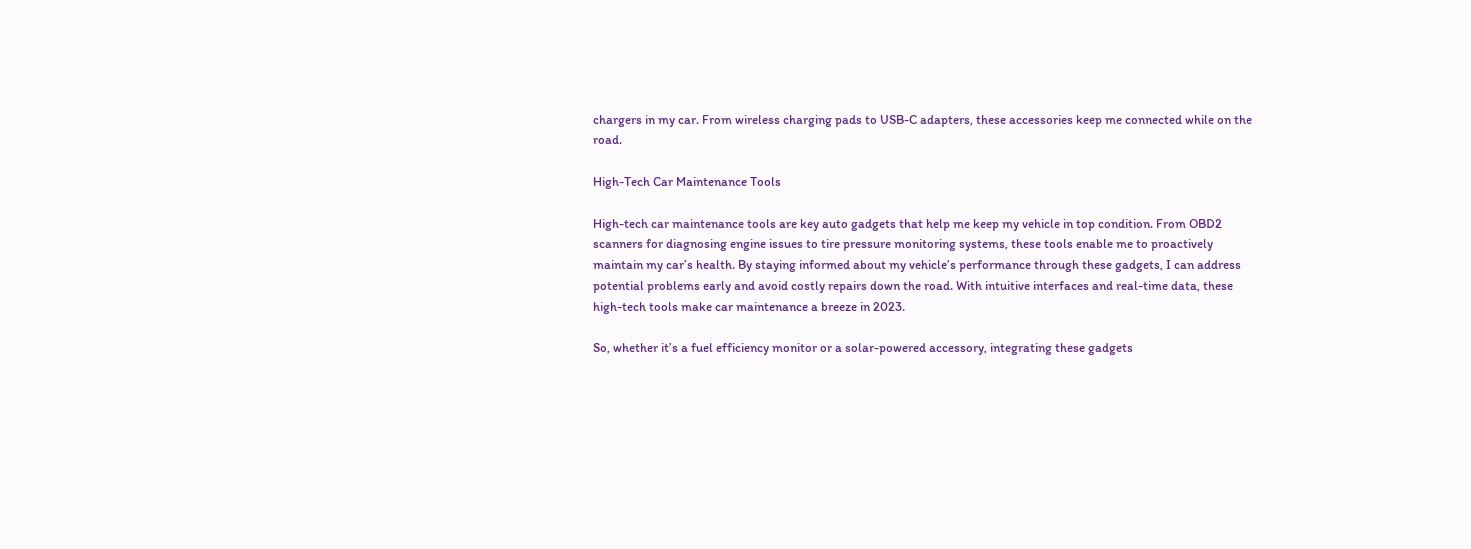chargers in my car. From wireless charging pads to USB-C adapters, these accessories keep me connected while on the road.

High-Tech Car Maintenance Tools

High-tech car maintenance tools are key auto gadgets that help me keep my vehicle in top condition. From OBD2 scanners for diagnosing engine issues to tire pressure monitoring systems, these tools enable me to proactively maintain my car’s health. By staying informed about my vehicle’s performance through these gadgets, I can address potential problems early and avoid costly repairs down the road. With intuitive interfaces and real-time data, these high-tech tools make car maintenance a breeze in 2023.

So, whether it’s a fuel efficiency monitor or a solar-powered accessory, integrating these gadgets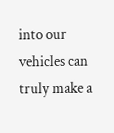into our vehicles can truly make a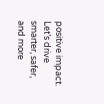positive impact. Let’s drive smarter, safer, and more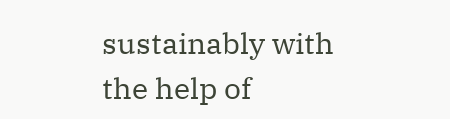sustainably with the help of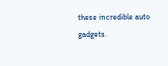these incredible auto gadgets.